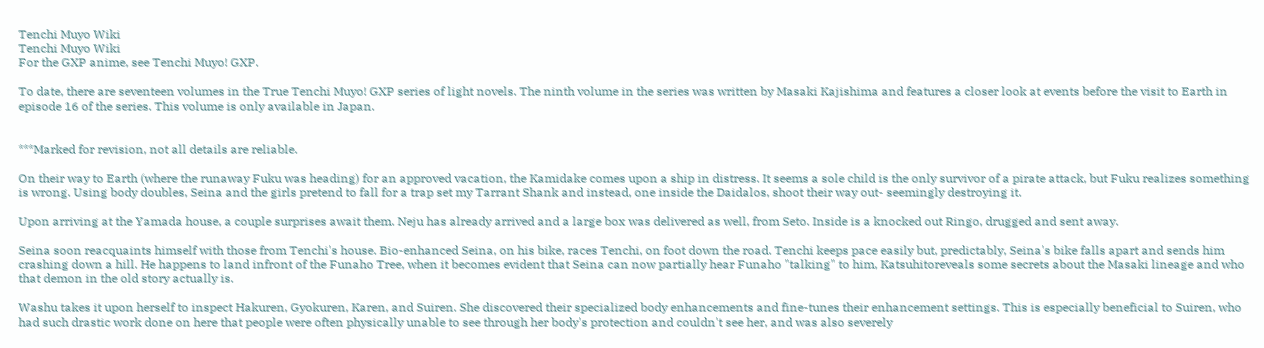Tenchi Muyo Wiki
Tenchi Muyo Wiki
For the GXP anime, see Tenchi Muyo! GXP.

To date, there are seventeen volumes in the True Tenchi Muyo! GXP series of light novels. The ninth volume in the series was written by Masaki Kajishima and features a closer look at events before the visit to Earth in episode 16 of the series. This volume is only available in Japan.


***Marked for revision, not all details are reliable.

On their way to Earth (where the runaway Fuku was heading) for an approved vacation, the Kamidake comes upon a ship in distress. It seems a sole child is the only survivor of a pirate attack, but Fuku realizes something is wrong. Using body doubles, Seina and the girls pretend to fall for a trap set my Tarrant Shank and instead, one inside the Daidalos, shoot their way out- seemingly destroying it.

Upon arriving at the Yamada house, a couple surprises await them. Neju has already arrived and a large box was delivered as well, from Seto. Inside is a knocked out Ringo, drugged and sent away.

Seina soon reacquaints himself with those from Tenchi's house. Bio-enhanced Seina, on his bike, races Tenchi, on foot down the road. Tenchi keeps pace easily but, predictably, Seina's bike falls apart and sends him crashing down a hill. He happens to land infront of the Funaho Tree, when it becomes evident that Seina can now partially hear Funaho "talking" to him, Katsuhitoreveals some secrets about the Masaki lineage and who that demon in the old story actually is.

Washu takes it upon herself to inspect Hakuren, Gyokuren, Karen, and Suiren. She discovered their specialized body enhancements and fine-tunes their enhancement settings. This is especially beneficial to Suiren, who had such drastic work done on here that people were often physically unable to see through her body's protection and couldn't see her, and was also severely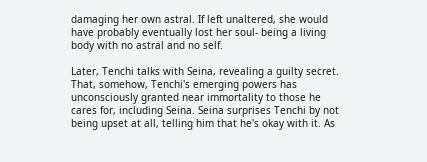damaging her own astral. If left unaltered, she would have probably eventually lost her soul- being a living body with no astral and no self.

Later, Tenchi talks with Seina, revealing a guilty secret. That, somehow, Tenchi's emerging powers has unconsciously granted near immortality to those he cares for, including Seina. Seina surprises Tenchi by not being upset at all, telling him that he's okay with it. As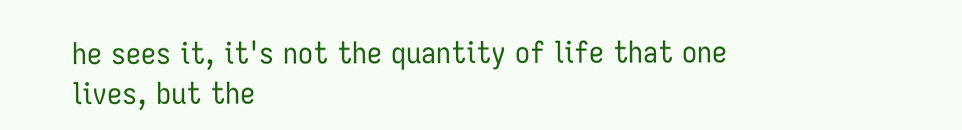he sees it, it's not the quantity of life that one lives, but the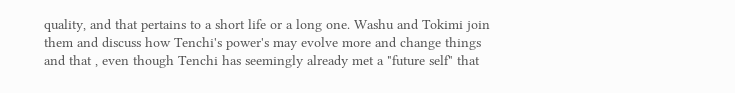quality, and that pertains to a short life or a long one. Washu and Tokimi join them and discuss how Tenchi's power's may evolve more and change things and that , even though Tenchi has seemingly already met a "future self" that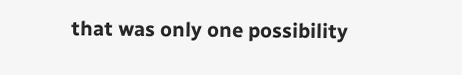that was only one possibility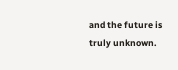and the future is truly unknown.